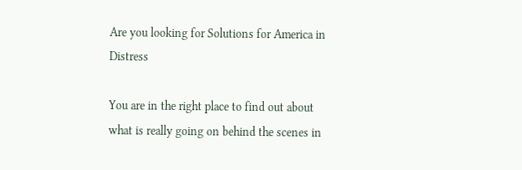Are you looking for Solutions for America in Distress

You are in the right place to find out about what is really going on behind the scenes in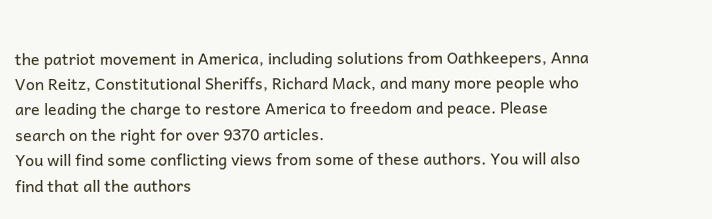the patriot movement in America, including solutions from Oathkeepers, Anna Von Reitz, Constitutional Sheriffs, Richard Mack, and many more people who are leading the charge to restore America to freedom and peace. Please search on the right for over 9370 articles.
You will find some conflicting views from some of these authors. You will also find that all the authors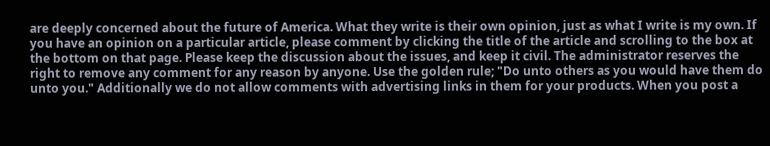are deeply concerned about the future of America. What they write is their own opinion, just as what I write is my own. If you have an opinion on a particular article, please comment by clicking the title of the article and scrolling to the box at the bottom on that page. Please keep the discussion about the issues, and keep it civil. The administrator reserves the right to remove any comment for any reason by anyone. Use the golden rule; "Do unto others as you would have them do unto you." Additionally we do not allow comments with advertising links in them for your products. When you post a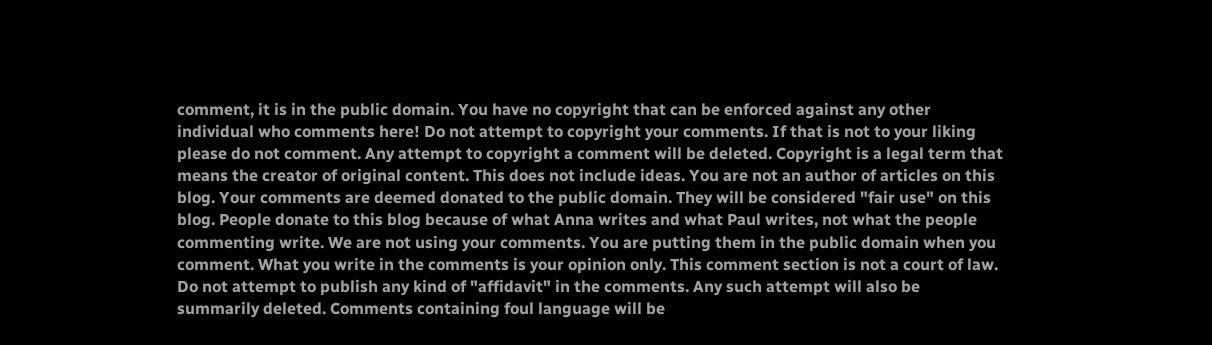comment, it is in the public domain. You have no copyright that can be enforced against any other individual who comments here! Do not attempt to copyright your comments. If that is not to your liking please do not comment. Any attempt to copyright a comment will be deleted. Copyright is a legal term that means the creator of original content. This does not include ideas. You are not an author of articles on this blog. Your comments are deemed donated to the public domain. They will be considered "fair use" on this blog. People donate to this blog because of what Anna writes and what Paul writes, not what the people commenting write. We are not using your comments. You are putting them in the public domain when you comment. What you write in the comments is your opinion only. This comment section is not a court of law. Do not attempt to publish any kind of "affidavit" in the comments. Any such attempt will also be summarily deleted. Comments containing foul language will be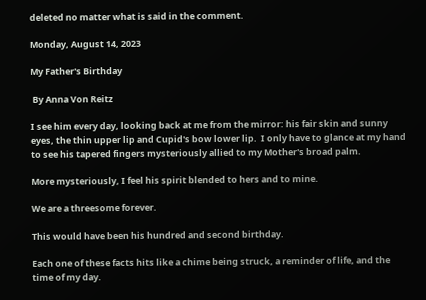deleted no matter what is said in the comment.

Monday, August 14, 2023

My Father's Birthday

 By Anna Von Reitz

I see him every day, looking back at me from the mirror: his fair skin and sunny eyes, the thin upper lip and Cupid's bow lower lip.  I only have to glance at my hand to see his tapered fingers mysteriously allied to my Mother's broad palm.

More mysteriously, I feel his spirit blended to hers and to mine.

We are a threesome forever.

This would have been his hundred and second birthday.

Each one of these facts hits like a chime being struck, a reminder of life, and the time of my day.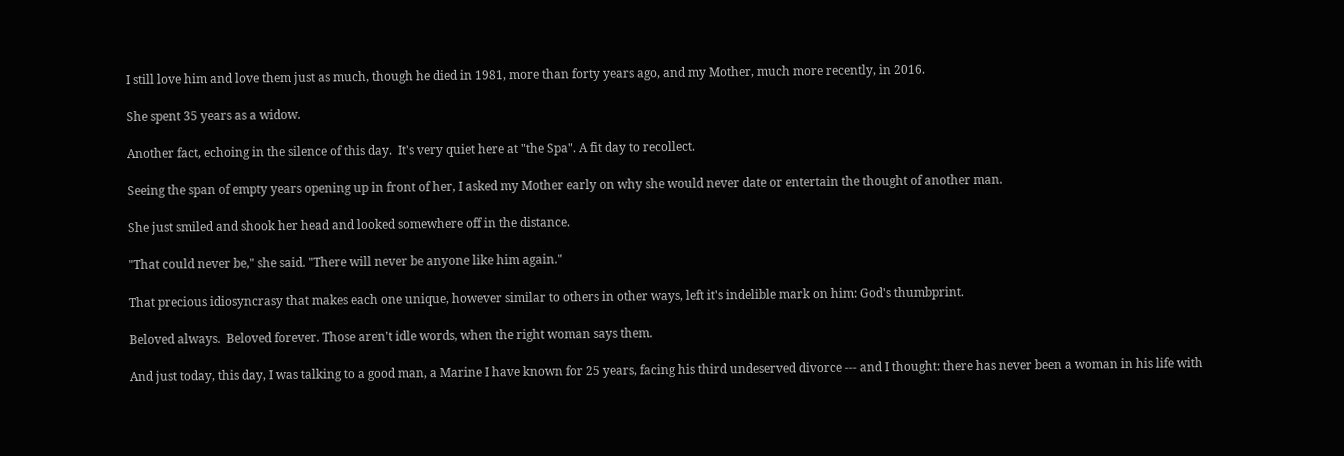I still love him and love them just as much, though he died in 1981, more than forty years ago, and my Mother, much more recently, in 2016.

She spent 35 years as a widow.

Another fact, echoing in the silence of this day.  It's very quiet here at "the Spa". A fit day to recollect.

Seeing the span of empty years opening up in front of her, I asked my Mother early on why she would never date or entertain the thought of another man.

She just smiled and shook her head and looked somewhere off in the distance.

"That could never be," she said. "There will never be anyone like him again."

That precious idiosyncrasy that makes each one unique, however similar to others in other ways, left it's indelible mark on him: God's thumbprint.

Beloved always.  Beloved forever. Those aren't idle words, when the right woman says them.

And just today, this day, I was talking to a good man, a Marine I have known for 25 years, facing his third undeserved divorce --- and I thought: there has never been a woman in his life with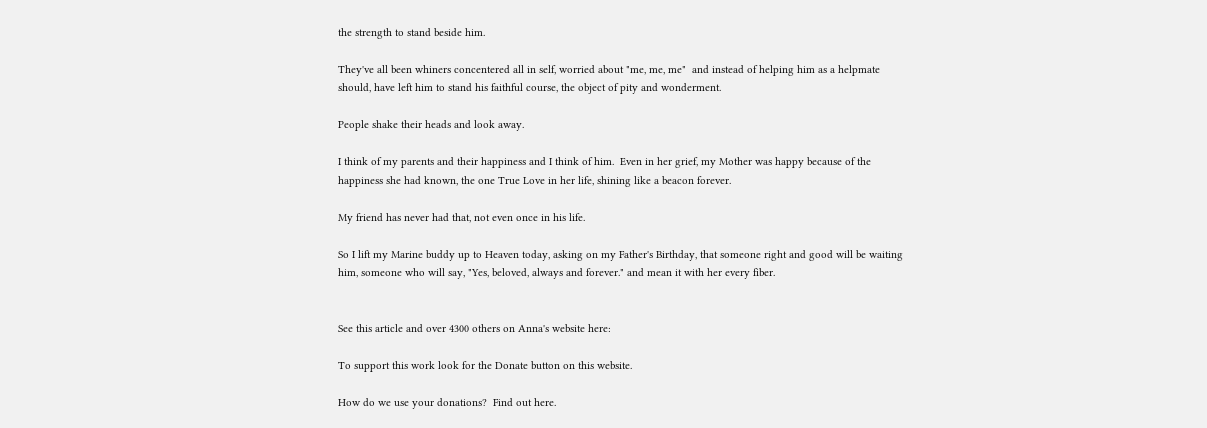the strength to stand beside him.

They've all been whiners concentered all in self, worried about "me, me, me"  and instead of helping him as a helpmate should, have left him to stand his faithful course, the object of pity and wonderment.

People shake their heads and look away.

I think of my parents and their happiness and I think of him.  Even in her grief, my Mother was happy because of the happiness she had known, the one True Love in her life, shining like a beacon forever.

My friend has never had that, not even once in his life.

So I lift my Marine buddy up to Heaven today, asking on my Father's Birthday, that someone right and good will be waiting him, someone who will say, "Yes, beloved, always and forever." and mean it with her every fiber.


See this article and over 4300 others on Anna's website here:

To support this work look for the Donate button on this website.

How do we use your donations?  Find out here.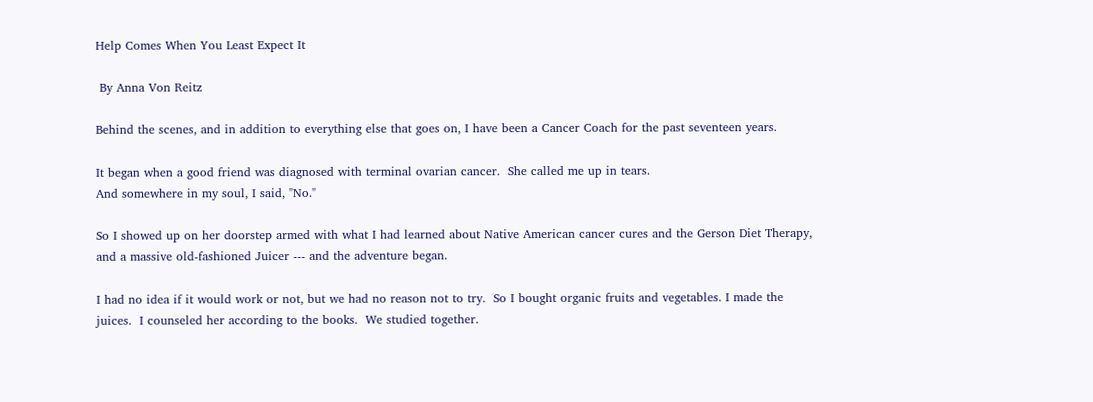Help Comes When You Least Expect It

 By Anna Von Reitz

Behind the scenes, and in addition to everything else that goes on, I have been a Cancer Coach for the past seventeen years.

It began when a good friend was diagnosed with terminal ovarian cancer.  She called me up in tears.
And somewhere in my soul, I said, "No."

So I showed up on her doorstep armed with what I had learned about Native American cancer cures and the Gerson Diet Therapy, and a massive old-fashioned Juicer --- and the adventure began.

I had no idea if it would work or not, but we had no reason not to try.  So I bought organic fruits and vegetables. I made the juices.  I counseled her according to the books.  We studied together.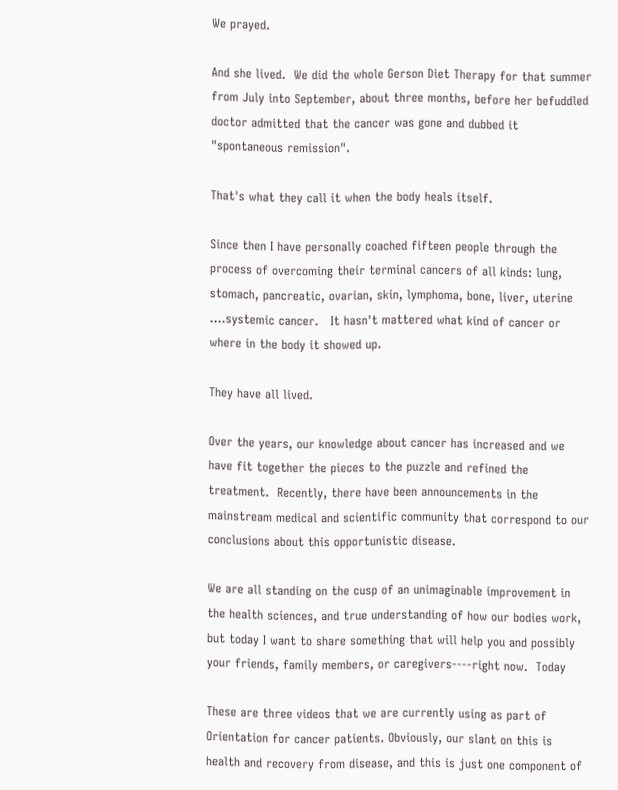We prayed.

And she lived.  We did the whole Gerson Diet Therapy for that summer from July into September, about three months, before her befuddled doctor admitted that the cancer was gone and dubbed it "spontaneous remission".

That's what they call it when the body heals itself.

Since then I have personally coached fifteen people through the process of overcoming their terminal cancers of all kinds: lung, stomach, pancreatic, ovarian, skin, lymphoma, bone, liver, uterine ....systemic cancer.   It hasn't mattered what kind of cancer or where in the body it showed up.

They have all lived.

Over the years, our knowledge about cancer has increased and we have fit together the pieces to the puzzle and refined the treatment.  Recently, there have been announcements in the mainstream medical and scientific community that correspond to our conclusions about this opportunistic disease.

We are all standing on the cusp of an unimaginable improvement in the health sciences, and true understanding of how our bodies work, but today I want to share something that will help you and possibly your friends, family members, or caregivers----right now.  Today

These are three videos that we are currently using as part of Orientation for cancer patients. Obviously, our slant on this is health and recovery from disease, and this is just one component of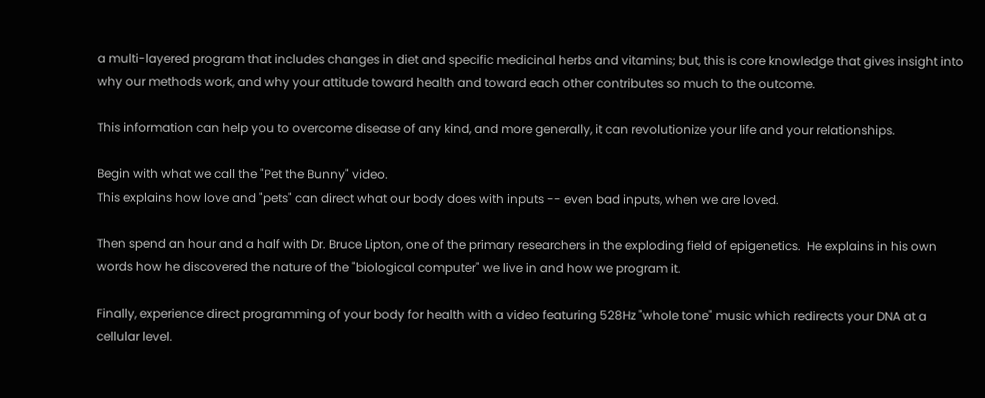a multi-layered program that includes changes in diet and specific medicinal herbs and vitamins; but, this is core knowledge that gives insight into why our methods work, and why your attitude toward health and toward each other contributes so much to the outcome.

This information can help you to overcome disease of any kind, and more generally, it can revolutionize your life and your relationships.

Begin with what we call the "Pet the Bunny" video.
This explains how love and "pets" can direct what our body does with inputs -- even bad inputs, when we are loved.

Then spend an hour and a half with Dr. Bruce Lipton, one of the primary researchers in the exploding field of epigenetics.  He explains in his own words how he discovered the nature of the "biological computer" we live in and how we program it.

Finally, experience direct programming of your body for health with a video featuring 528Hz "whole tone" music which redirects your DNA at a cellular level.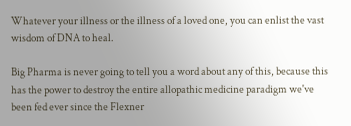Whatever your illness or the illness of a loved one, you can enlist the vast wisdom of DNA to heal.

Big Pharma is never going to tell you a word about any of this, because this has the power to destroy the entire allopathic medicine paradigm we've been fed ever since the Flexner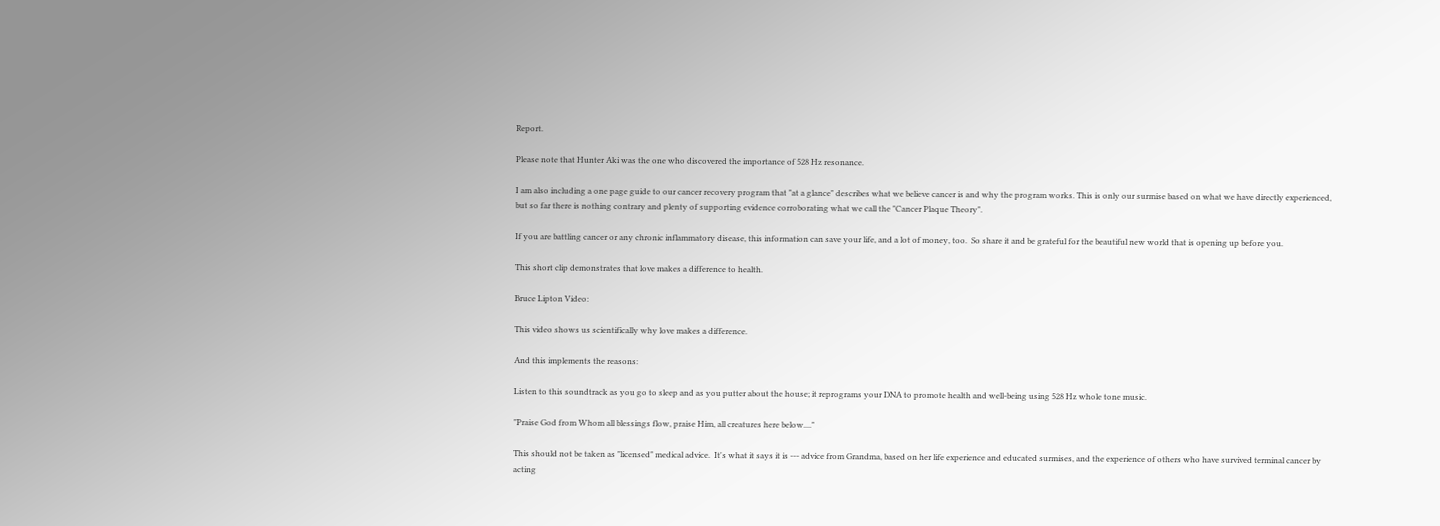Report.

Please note that Hunter Aki was the one who discovered the importance of 528 Hz resonance.

I am also including a one page guide to our cancer recovery program that "at a glance" describes what we believe cancer is and why the program works. This is only our surmise based on what we have directly experienced, but so far there is nothing contrary and plenty of supporting evidence corroborating what we call the "Cancer Plaque Theory".

If you are battling cancer or any chronic inflammatory disease, this information can save your life, and a lot of money, too.  So share it and be grateful for the beautiful new world that is opening up before you.

This short clip demonstrates that love makes a difference to health.

Bruce Lipton Video:

This video shows us scientifically why love makes a difference.

And this implements the reasons:

Listen to this soundtrack as you go to sleep and as you putter about the house; it reprograms your DNA to promote health and well-being using 528 Hz whole tone music.

"Praise God from Whom all blessings flow, praise Him, all creatures here below...."

This should not be taken as "licensed" medical advice.  It's what it says it is --- advice from Grandma, based on her life experience and educated surmises, and the experience of others who have survived terminal cancer by acting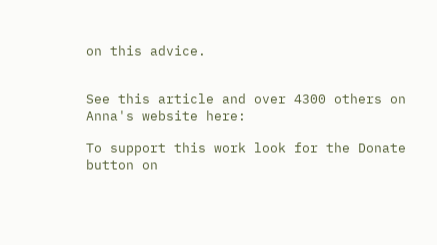on this advice.


See this article and over 4300 others on Anna's website here:

To support this work look for the Donate button on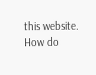this website.
How do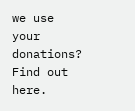we use your donations?  Find out here.